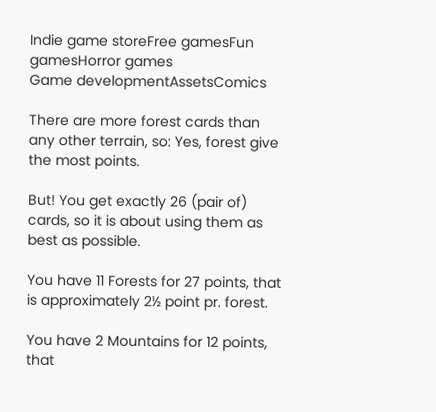Indie game storeFree gamesFun gamesHorror games
Game developmentAssetsComics

There are more forest cards than any other terrain, so: Yes, forest give the most points.

But! You get exactly 26 (pair of) cards, so it is about using them as best as possible.

You have 11 Forests for 27 points, that is approximately 2½ point pr. forest.

You have 2 Mountains for 12 points, that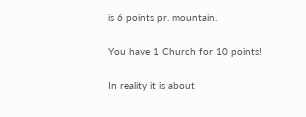is 6 points pr. mountain.

You have 1 Church for 10 points!

In reality it is about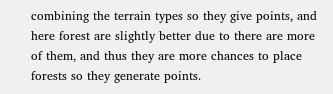combining the terrain types so they give points, and here forest are slightly better due to there are more of them, and thus they are more chances to place forests so they generate points.